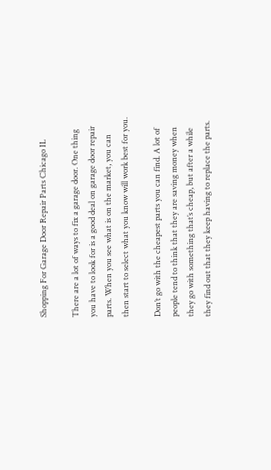Shopping For Garage Door Repair Parts Chicago IL

There are a lot of ways to fix a garage door. One thing you have to look for is a good deal on garage door repair parts. When you see what is on the market, you can then start to select what you know will work best for you.

Don’t go with the cheapest parts you can find. A lot of people tend to think that they are saving money when they go with something that’s cheap, but after a while they find out that they keep having to replace the parts.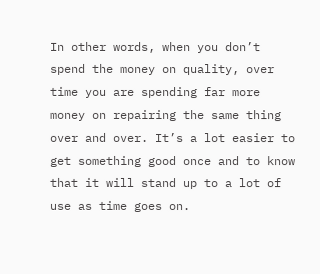In other words, when you don’t spend the money on quality, over time you are spending far more money on repairing the same thing over and over. It’s a lot easier to get something good once and to know that it will stand up to a lot of use as time goes on.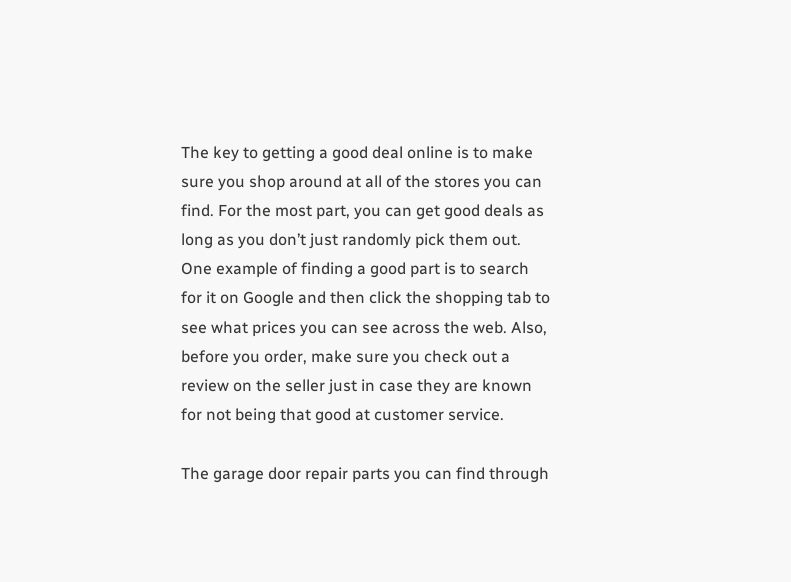The key to getting a good deal online is to make sure you shop around at all of the stores you can find. For the most part, you can get good deals as long as you don’t just randomly pick them out. One example of finding a good part is to search for it on Google and then click the shopping tab to see what prices you can see across the web. Also, before you order, make sure you check out a review on the seller just in case they are known for not being that good at customer service.

The garage door repair parts you can find through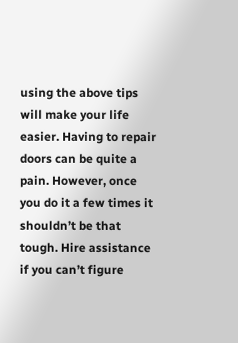using the above tips will make your life easier. Having to repair doors can be quite a pain. However, once you do it a few times it shouldn’t be that tough. Hire assistance if you can’t figure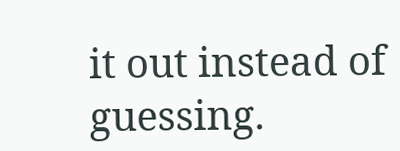it out instead of guessing.